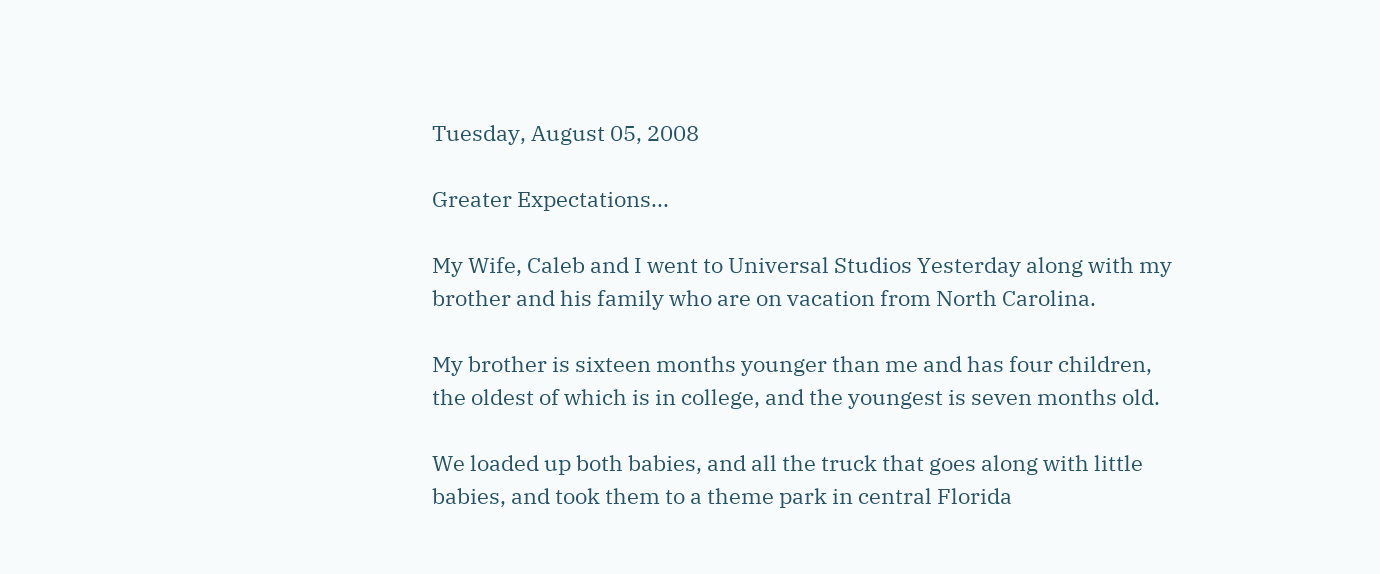Tuesday, August 05, 2008

Greater Expectations...

My Wife, Caleb and I went to Universal Studios Yesterday along with my brother and his family who are on vacation from North Carolina.

My brother is sixteen months younger than me and has four children, the oldest of which is in college, and the youngest is seven months old.

We loaded up both babies, and all the truck that goes along with little babies, and took them to a theme park in central Florida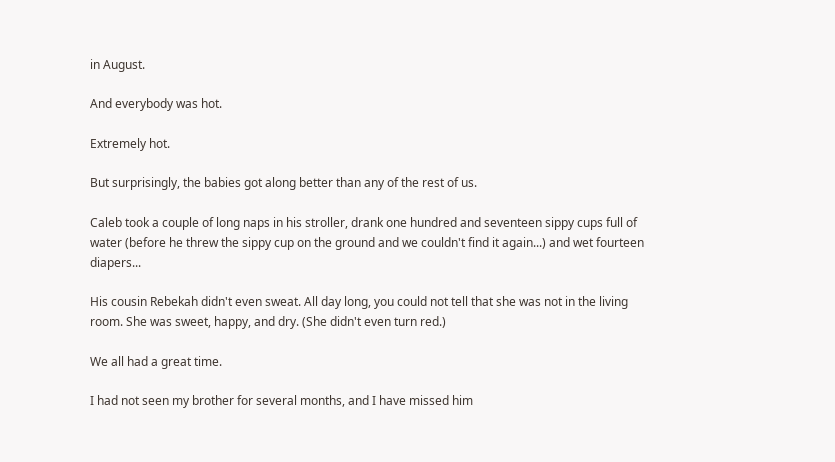in August.

And everybody was hot.

Extremely hot.

But surprisingly, the babies got along better than any of the rest of us.

Caleb took a couple of long naps in his stroller, drank one hundred and seventeen sippy cups full of water (before he threw the sippy cup on the ground and we couldn't find it again...) and wet fourteen diapers...

His cousin Rebekah didn't even sweat. All day long, you could not tell that she was not in the living room. She was sweet, happy, and dry. (She didn't even turn red.)

We all had a great time.

I had not seen my brother for several months, and I have missed him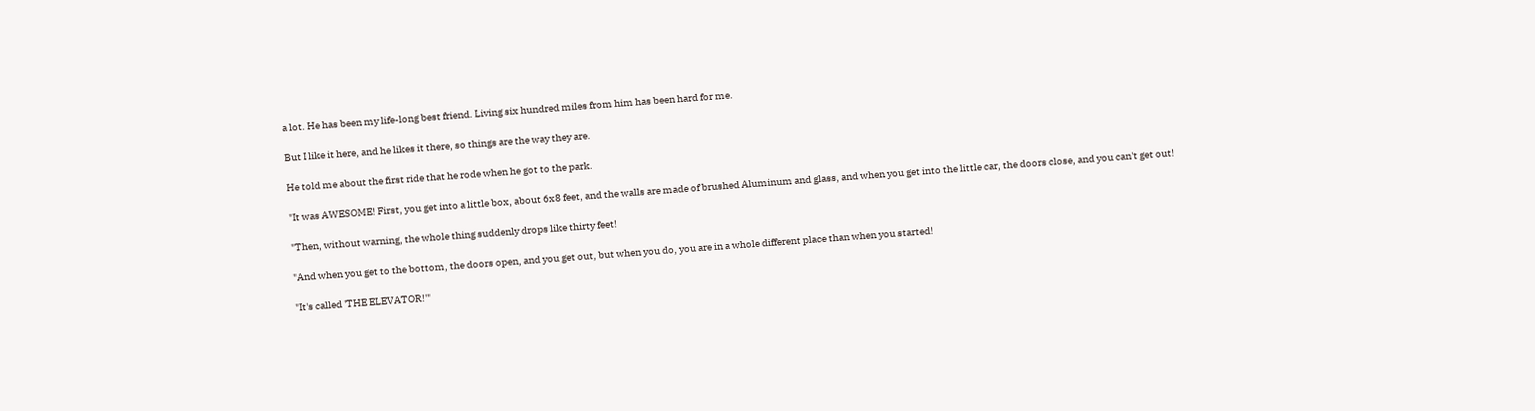a lot. He has been my life-long best friend. Living six hundred miles from him has been hard for me.

But I like it here, and he likes it there, so things are the way they are.

He told me about the first ride that he rode when he got to the park.

"It was AWESOME! First, you get into a little box, about 6x8 feet, and the walls are made of brushed Aluminum and glass, and when you get into the little car, the doors close, and you can't get out!

"Then, without warning, the whole thing suddenly drops like thirty feet!

"And when you get to the bottom, the doors open, and you get out, but when you do, you are in a whole different place than when you started!

"It's called 'THE ELEVATOR!'"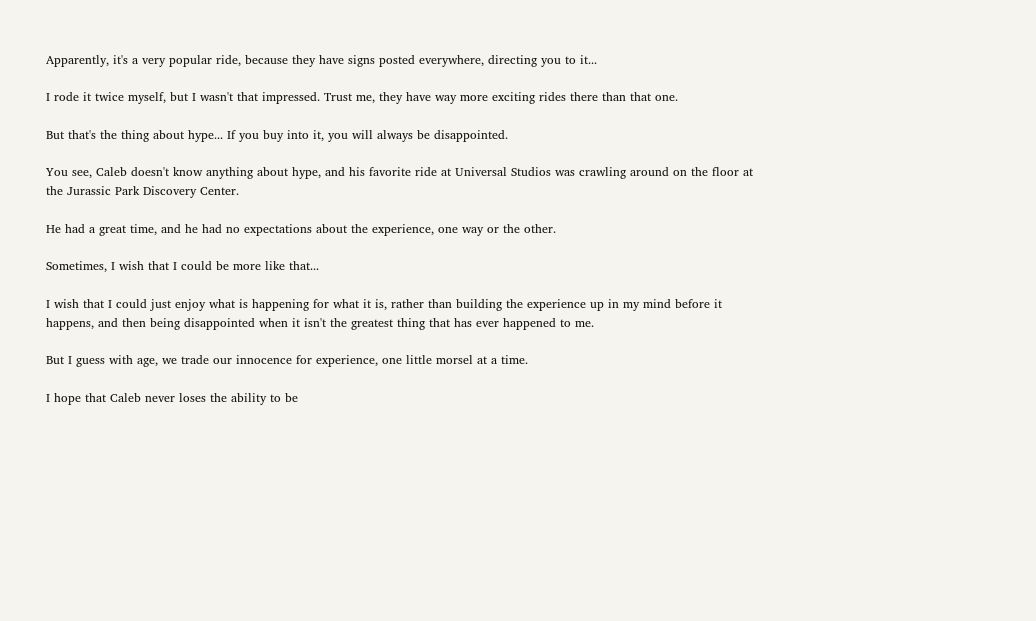Apparently, it's a very popular ride, because they have signs posted everywhere, directing you to it...

I rode it twice myself, but I wasn't that impressed. Trust me, they have way more exciting rides there than that one.

But that's the thing about hype... If you buy into it, you will always be disappointed.

You see, Caleb doesn't know anything about hype, and his favorite ride at Universal Studios was crawling around on the floor at the Jurassic Park Discovery Center.

He had a great time, and he had no expectations about the experience, one way or the other.

Sometimes, I wish that I could be more like that...

I wish that I could just enjoy what is happening for what it is, rather than building the experience up in my mind before it happens, and then being disappointed when it isn't the greatest thing that has ever happened to me.

But I guess with age, we trade our innocence for experience, one little morsel at a time.

I hope that Caleb never loses the ability to be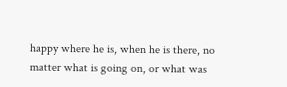happy where he is, when he is there, no matter what is going on, or what was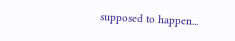supposed to happen...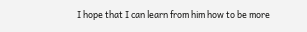I hope that I can learn from him how to be more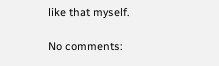like that myself.

No comments: